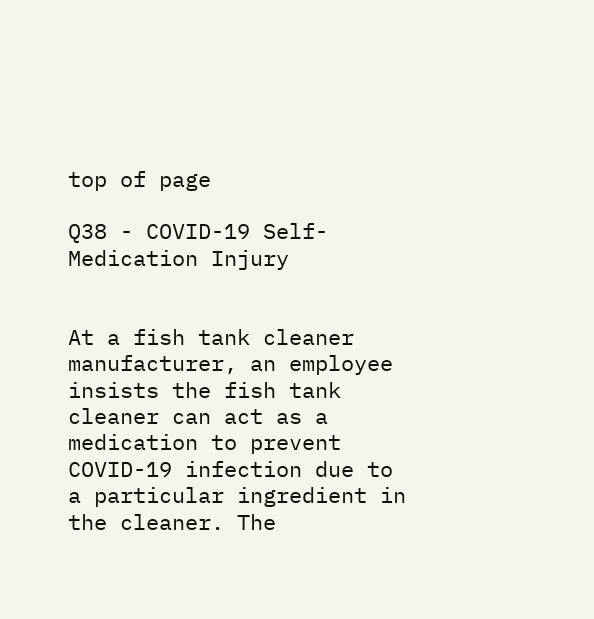top of page

Q38 - COVID-19 Self-Medication Injury


At a fish tank cleaner manufacturer, an employee insists the fish tank cleaner can act as a medication to prevent COVID-19 infection due to a particular ingredient in the cleaner. The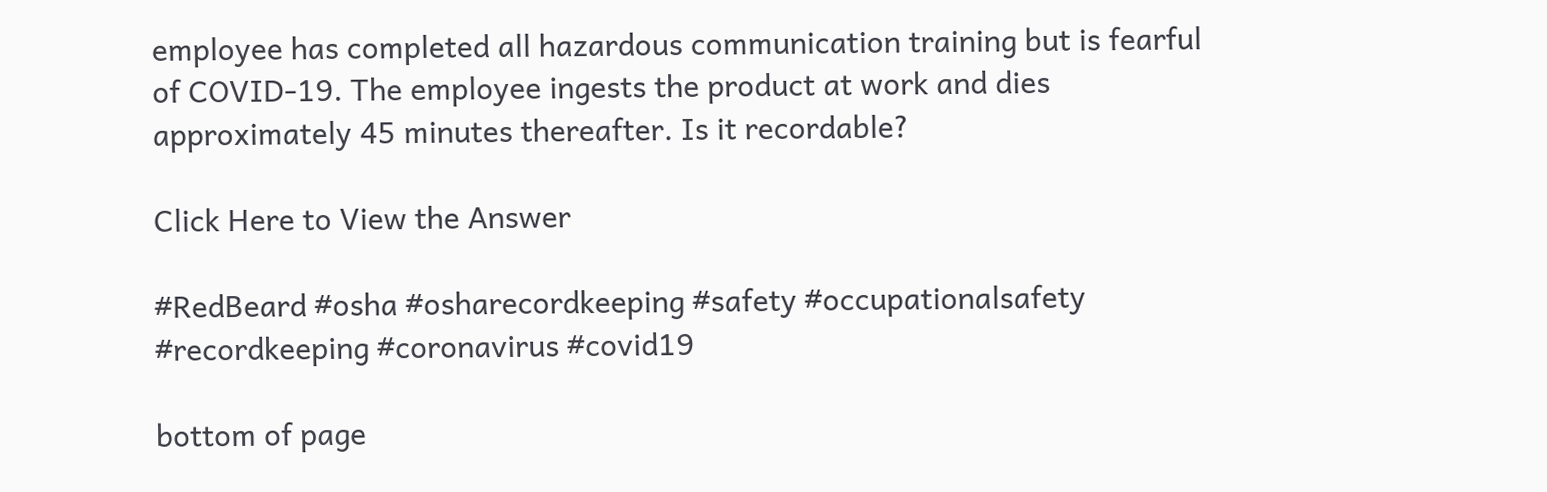employee has completed all hazardous communication training but is fearful of COVID-19. The employee ingests the product at work and dies approximately 45 minutes thereafter. Is it recordable?

Click Here to View the Answer

#RedBeard #osha #osharecordkeeping #safety #occupationalsafety #recordkeeping #coronavirus #covid19

bottom of page